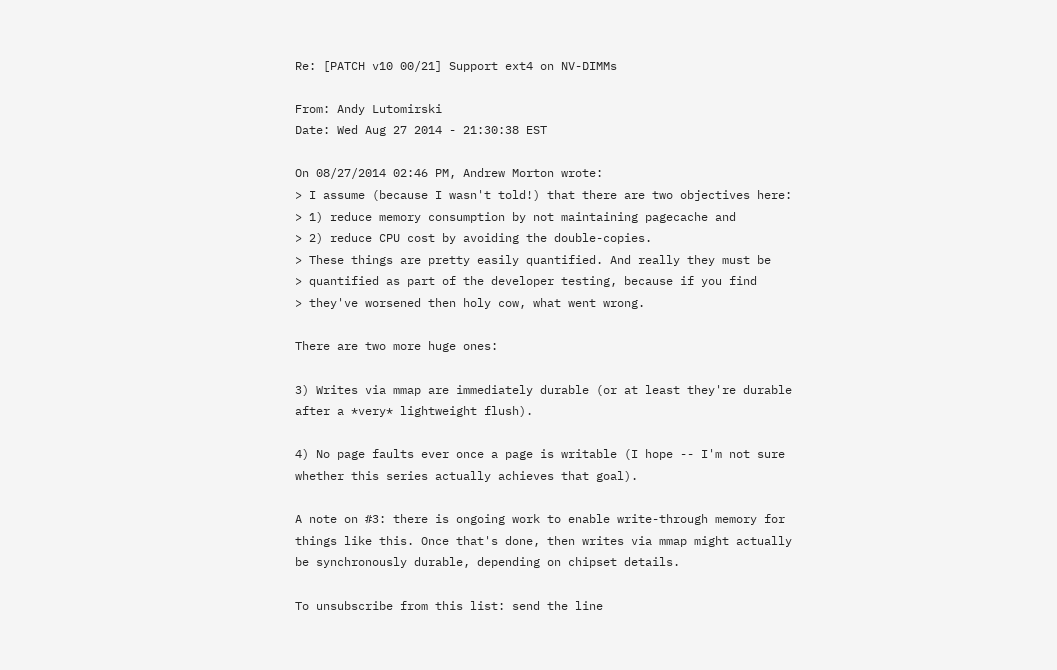Re: [PATCH v10 00/21] Support ext4 on NV-DIMMs

From: Andy Lutomirski
Date: Wed Aug 27 2014 - 21:30:38 EST

On 08/27/2014 02:46 PM, Andrew Morton wrote:
> I assume (because I wasn't told!) that there are two objectives here:
> 1) reduce memory consumption by not maintaining pagecache and
> 2) reduce CPU cost by avoiding the double-copies.
> These things are pretty easily quantified. And really they must be
> quantified as part of the developer testing, because if you find
> they've worsened then holy cow, what went wrong.

There are two more huge ones:

3) Writes via mmap are immediately durable (or at least they're durable
after a *very* lightweight flush).

4) No page faults ever once a page is writable (I hope -- I'm not sure
whether this series actually achieves that goal).

A note on #3: there is ongoing work to enable write-through memory for
things like this. Once that's done, then writes via mmap might actually
be synchronously durable, depending on chipset details.

To unsubscribe from this list: send the line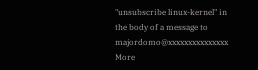"unsubscribe linux-kernel" in
the body of a message to majordomo@xxxxxxxxxxxxxxx
More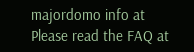majordomo info at
Please read the FAQ at